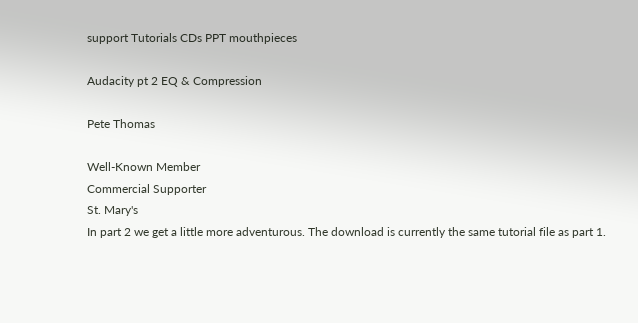support Tutorials CDs PPT mouthpieces

Audacity pt 2 EQ & Compression

Pete Thomas

Well-Known Member
Commercial Supporter
St. Mary's
In part 2 we get a little more adventurous. The download is currently the same tutorial file as part 1.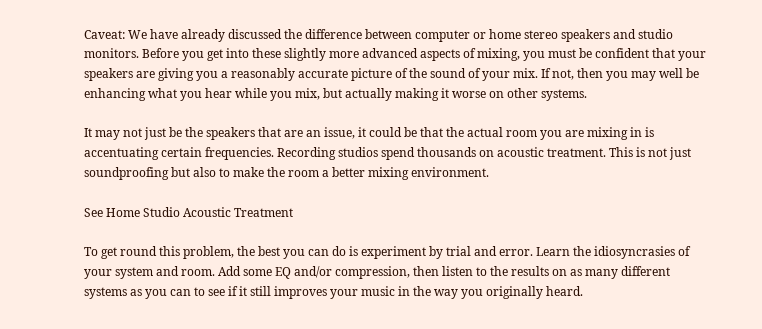Caveat: We have already discussed the difference between computer or home stereo speakers and studio monitors. Before you get into these slightly more advanced aspects of mixing, you must be confident that your speakers are giving you a reasonably accurate picture of the sound of your mix. If not, then you may well be enhancing what you hear while you mix, but actually making it worse on other systems.

It may not just be the speakers that are an issue, it could be that the actual room you are mixing in is accentuating certain frequencies. Recording studios spend thousands on acoustic treatment. This is not just soundproofing but also to make the room a better mixing environment.

See Home Studio Acoustic Treatment

To get round this problem, the best you can do is experiment by trial and error. Learn the idiosyncrasies of your system and room. Add some EQ and/or compression, then listen to the results on as many different systems as you can to see if it still improves your music in the way you originally heard.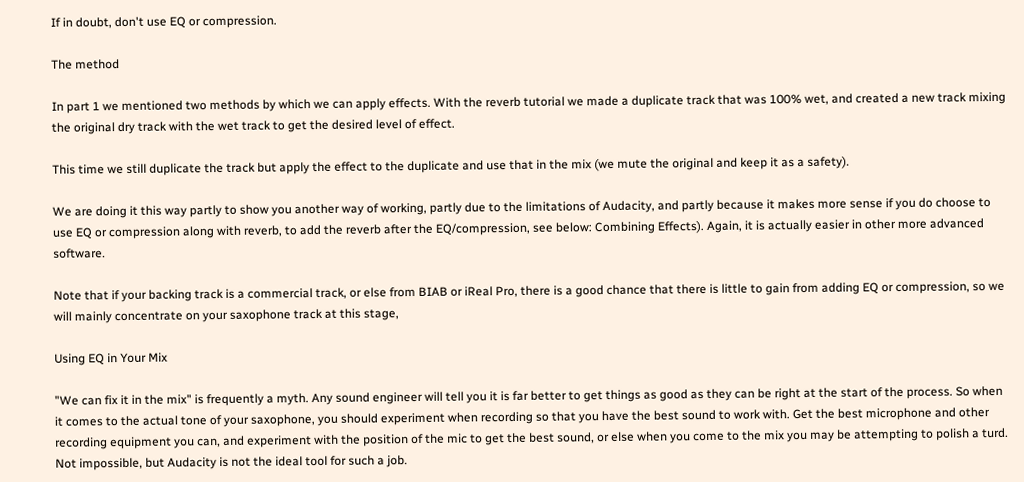If in doubt, don't use EQ or compression.

The method

In part 1 we mentioned two methods by which we can apply effects. With the reverb tutorial we made a duplicate track that was 100% wet, and created a new track mixing the original dry track with the wet track to get the desired level of effect.

This time we still duplicate the track but apply the effect to the duplicate and use that in the mix (we mute the original and keep it as a safety).

We are doing it this way partly to show you another way of working, partly due to the limitations of Audacity, and partly because it makes more sense if you do choose to use EQ or compression along with reverb, to add the reverb after the EQ/compression, see below: Combining Effects). Again, it is actually easier in other more advanced software.

Note that if your backing track is a commercial track, or else from BIAB or iReal Pro, there is a good chance that there is little to gain from adding EQ or compression, so we will mainly concentrate on your saxophone track at this stage,

Using EQ in Your Mix

"We can fix it in the mix" is frequently a myth. Any sound engineer will tell you it is far better to get things as good as they can be right at the start of the process. So when it comes to the actual tone of your saxophone, you should experiment when recording so that you have the best sound to work with. Get the best microphone and other recording equipment you can, and experiment with the position of the mic to get the best sound, or else when you come to the mix you may be attempting to polish a turd. Not impossible, but Audacity is not the ideal tool for such a job.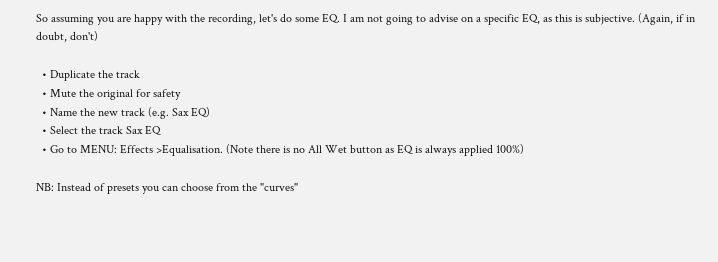So assuming you are happy with the recording, let's do some EQ. I am not going to advise on a specific EQ, as this is subjective. (Again, if in doubt, don't)

  • Duplicate the track
  • Mute the original for safety
  • Name the new track (e.g. Sax EQ)
  • Select the track Sax EQ
  • Go to MENU: Effects >Equalisation. (Note there is no All Wet button as EQ is always applied 100%)

NB: Instead of presets you can choose from the "curves"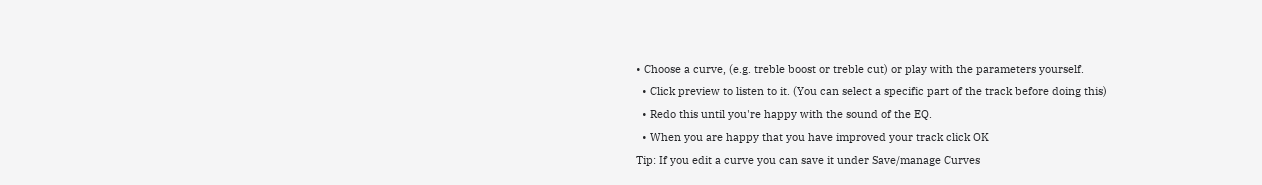• Choose a curve, (e.g. treble boost or treble cut) or play with the parameters yourself.
  • Click preview to listen to it. (You can select a specific part of the track before doing this)
  • Redo this until you're happy with the sound of the EQ.
  • When you are happy that you have improved your track click OK
Tip: If you edit a curve you can save it under Save/manage Curves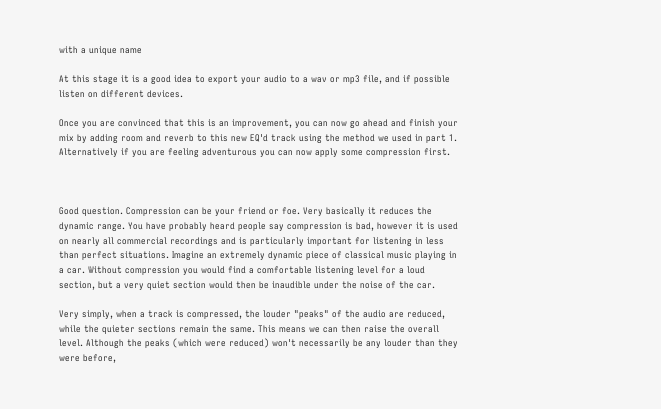with a unique name

At this stage it is a good idea to export your audio to a wav or mp3 file, and if possible listen on different devices.

Once you are convinced that this is an improvement, you can now go ahead and finish your mix by adding room and reverb to this new EQ'd track using the method we used in part 1. Alternatively if you are feeling adventurous you can now apply some compression first.



Good question. Compression can be your friend or foe. Very basically it reduces the dynamic range. You have probably heard people say compression is bad, however it is used on nearly all commercial recordings and is particularly important for listening in less than perfect situations. Imagine an extremely dynamic piece of classical music playing in a car. Without compression you would find a comfortable listening level for a loud section, but a very quiet section would then be inaudible under the noise of the car.

Very simply, when a track is compressed, the louder "peaks" of the audio are reduced, while the quieter sections remain the same. This means we can then raise the overall level. Although the peaks (which were reduced) won't necessarily be any louder than they were before,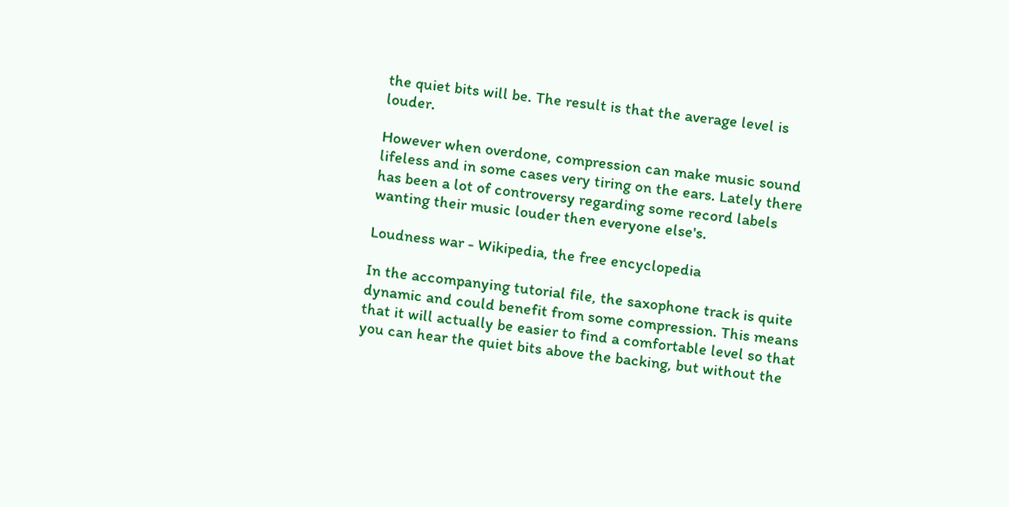the quiet bits will be. The result is that the average level is louder.

However when overdone, compression can make music sound lifeless and in some cases very tiring on the ears. Lately there has been a lot of controversy regarding some record labels wanting their music louder then everyone else's.

Loudness war - Wikipedia, the free encyclopedia

In the accompanying tutorial file, the saxophone track is quite dynamic and could benefit from some compression. This means that it will actually be easier to find a comfortable level so that you can hear the quiet bits above the backing, but without the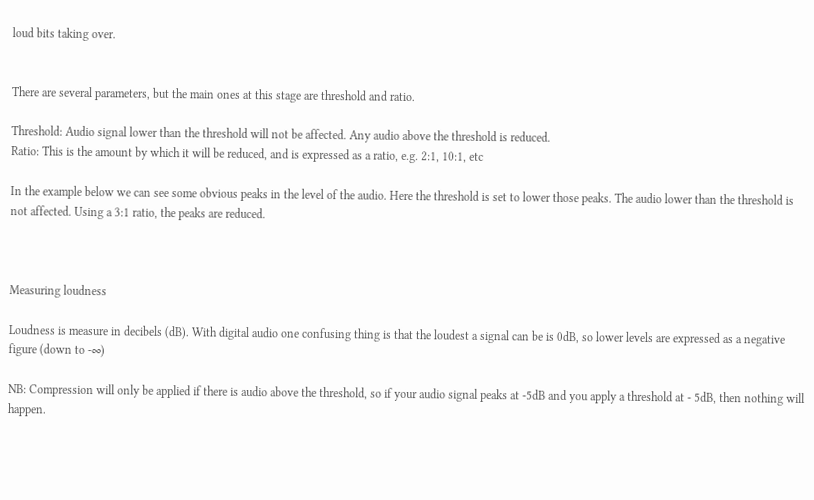loud bits taking over.


There are several parameters, but the main ones at this stage are threshold and ratio.

Threshold: Audio signal lower than the threshold will not be affected. Any audio above the threshold is reduced.
Ratio: This is the amount by which it will be reduced, and is expressed as a ratio, e.g. 2:1, 10:1, etc

In the example below we can see some obvious peaks in the level of the audio. Here the threshold is set to lower those peaks. The audio lower than the threshold is not affected. Using a 3:1 ratio, the peaks are reduced.



Measuring loudness

Loudness is measure in decibels (dB). With digital audio one confusing thing is that the loudest a signal can be is 0dB, so lower levels are expressed as a negative figure (down to -∞)

NB: Compression will only be applied if there is audio above the threshold, so if your audio signal peaks at -5dB and you apply a threshold at - 5dB, then nothing will happen.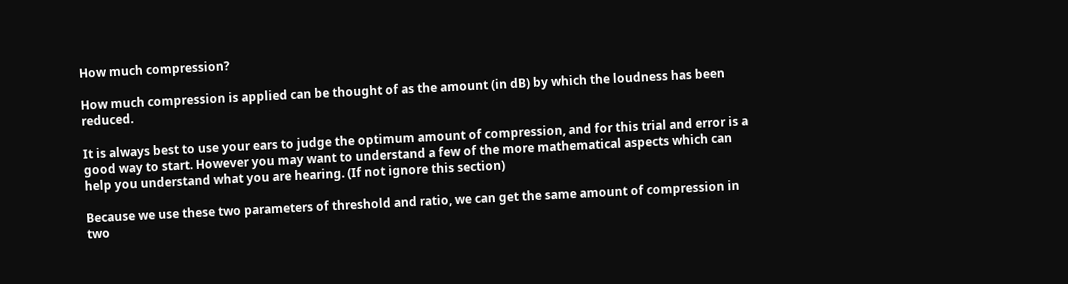How much compression?

How much compression is applied can be thought of as the amount (in dB) by which the loudness has been reduced.

It is always best to use your ears to judge the optimum amount of compression, and for this trial and error is a good way to start. However you may want to understand a few of the more mathematical aspects which can help you understand what you are hearing. (If not ignore this section)

Because we use these two parameters of threshold and ratio, we can get the same amount of compression in two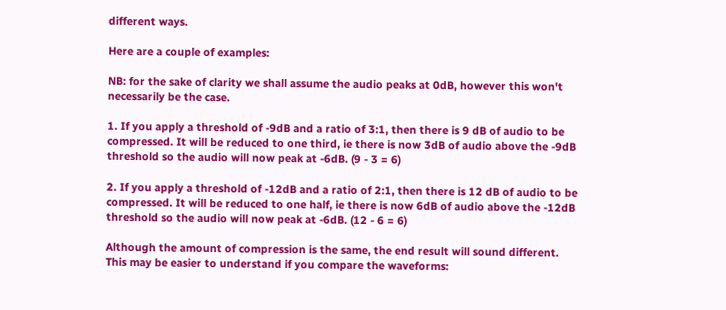different ways.

Here are a couple of examples:

NB: for the sake of clarity we shall assume the audio peaks at 0dB, however this won't necessarily be the case.

1. If you apply a threshold of -9dB and a ratio of 3:1, then there is 9 dB of audio to be compressed. It will be reduced to one third, ie there is now 3dB of audio above the -9dB threshold so the audio will now peak at -6dB. (9 - 3 = 6)

2. If you apply a threshold of -12dB and a ratio of 2:1, then there is 12 dB of audio to be compressed. It will be reduced to one half, ie there is now 6dB of audio above the -12dB threshold so the audio will now peak at -6dB. (12 - 6 = 6)

Although the amount of compression is the same, the end result will sound different. This may be easier to understand if you compare the waveforms: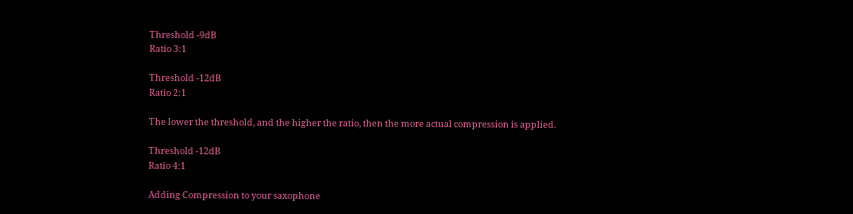Threshold -9dB
Ratio 3:1

Threshold -12dB
Ratio 2:1

The lower the threshold, and the higher the ratio, then the more actual compression is applied.

Threshold -12dB
Ratio 4:1

Adding Compression to your saxophone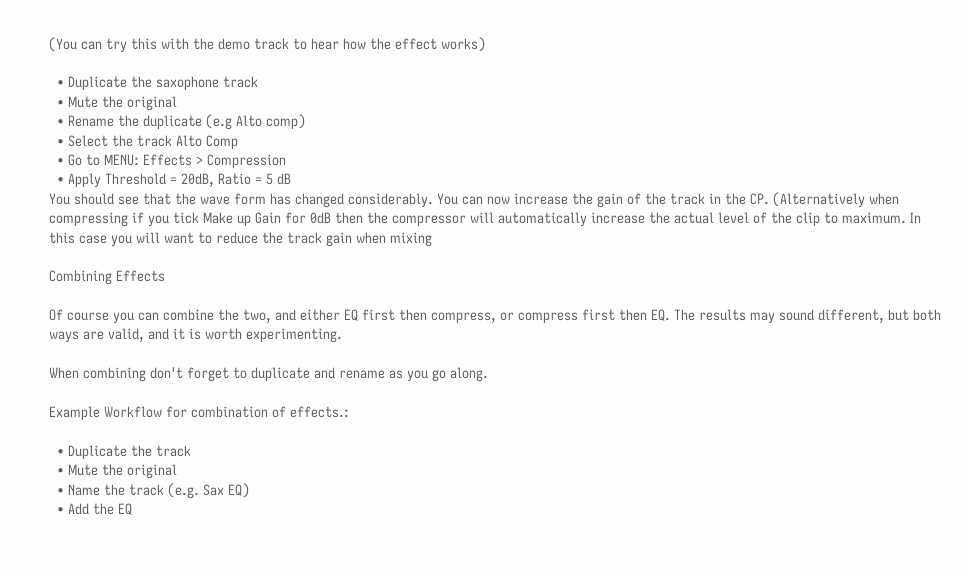(You can try this with the demo track to hear how the effect works)

  • Duplicate the saxophone track
  • Mute the original
  • Rename the duplicate (e.g Alto comp)
  • Select the track Alto Comp
  • Go to MENU: Effects > Compression
  • Apply Threshold = 20dB, Ratio = 5 dB
You should see that the wave form has changed considerably. You can now increase the gain of the track in the CP. (Alternatively when compressing if you tick Make up Gain for 0dB then the compressor will automatically increase the actual level of the clip to maximum. In this case you will want to reduce the track gain when mixing

Combining Effects

Of course you can combine the two, and either EQ first then compress, or compress first then EQ. The results may sound different, but both ways are valid, and it is worth experimenting.

When combining don't forget to duplicate and rename as you go along.

Example Workflow for combination of effects.:

  • Duplicate the track
  • Mute the original
  • Name the track (e.g. Sax EQ)
  • Add the EQ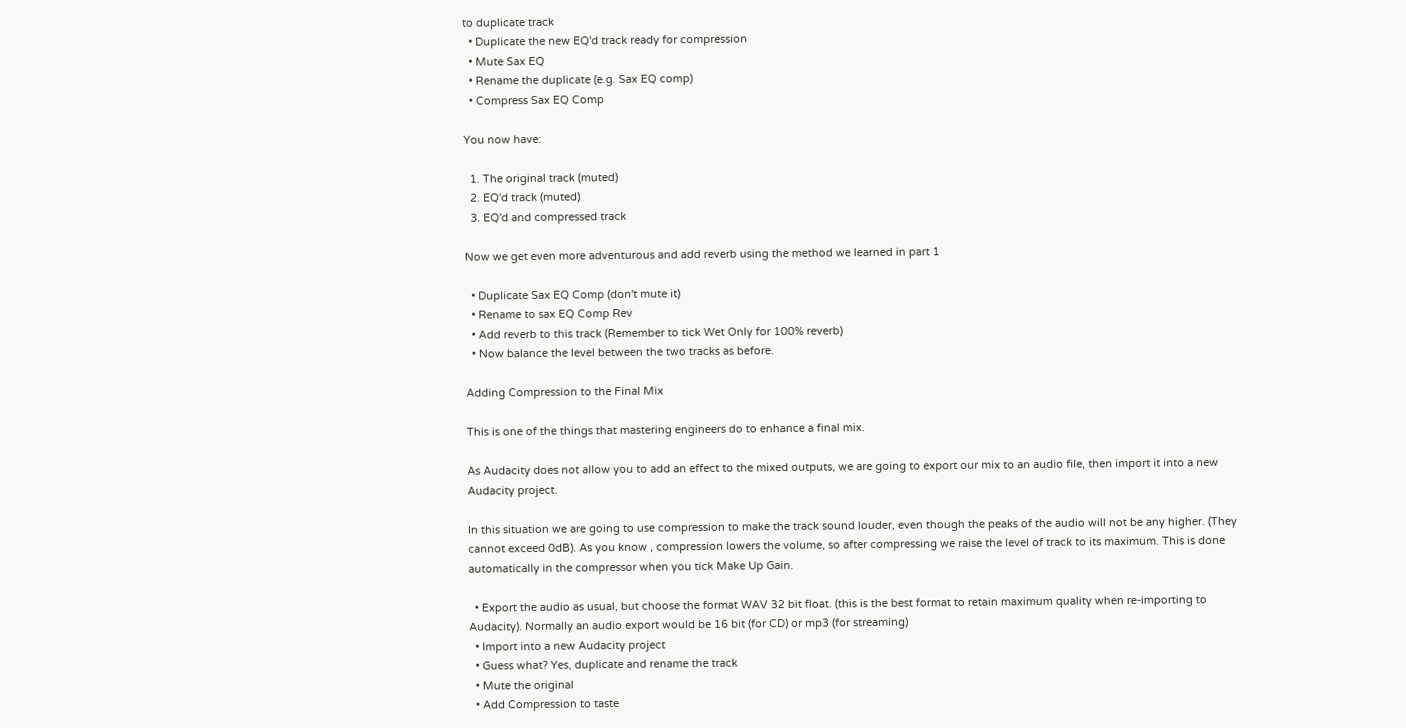to duplicate track
  • Duplicate the new EQ'd track ready for compression
  • Mute Sax EQ
  • Rename the duplicate (e.g. Sax EQ comp)
  • Compress Sax EQ Comp

You now have:

  1. The original track (muted)
  2. EQ'd track (muted)
  3. EQ'd and compressed track

Now we get even more adventurous and add reverb using the method we learned in part 1

  • Duplicate Sax EQ Comp (don't mute it)
  • Rename to sax EQ Comp Rev
  • Add reverb to this track (Remember to tick Wet Only for 100% reverb)
  • Now balance the level between the two tracks as before.

Adding Compression to the Final Mix

This is one of the things that mastering engineers do to enhance a final mix.

As Audacity does not allow you to add an effect to the mixed outputs, we are going to export our mix to an audio file, then import it into a new Audacity project.

In this situation we are going to use compression to make the track sound louder, even though the peaks of the audio will not be any higher. (They cannot exceed 0dB). As you know , compression lowers the volume, so after compressing we raise the level of track to its maximum. This is done automatically in the compressor when you tick Make Up Gain.

  • Export the audio as usual, but choose the format WAV 32 bit float. (this is the best format to retain maximum quality when re-importing to Audacity). Normally an audio export would be 16 bit (for CD) or mp3 (for streaming)
  • Import into a new Audacity project
  • Guess what? Yes, duplicate and rename the track
  • Mute the original
  • Add Compression to taste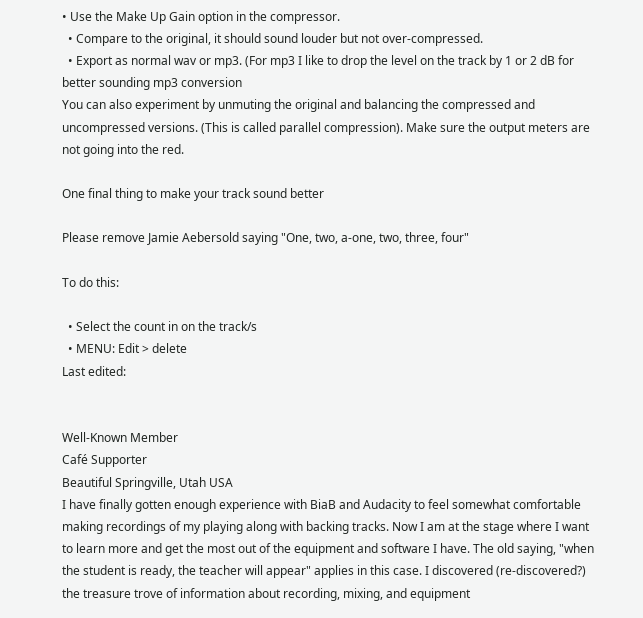• Use the Make Up Gain option in the compressor.
  • Compare to the original, it should sound louder but not over-compressed.
  • Export as normal wav or mp3. (For mp3 I like to drop the level on the track by 1 or 2 dB for better sounding mp3 conversion
You can also experiment by unmuting the original and balancing the compressed and uncompressed versions. (This is called parallel compression). Make sure the output meters are not going into the red.

One final thing to make your track sound better

Please remove Jamie Aebersold saying "One, two, a-one, two, three, four"

To do this:

  • Select the count in on the track/s
  • MENU: Edit > delete
Last edited:


Well-Known Member
Café Supporter
Beautiful Springville, Utah USA
I have finally gotten enough experience with BiaB and Audacity to feel somewhat comfortable making recordings of my playing along with backing tracks. Now I am at the stage where I want to learn more and get the most out of the equipment and software I have. The old saying, "when the student is ready, the teacher will appear" applies in this case. I discovered (re-discovered?) the treasure trove of information about recording, mixing, and equipment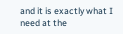and it is exactly what I need at the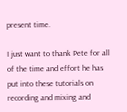present time.

I just want to thank Pete for all of the time and effort he has put into these tutorials on recording and mixing and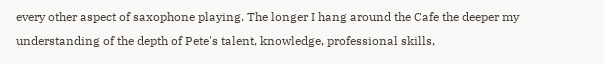every other aspect of saxophone playing. The longer I hang around the Cafe the deeper my understanding of the depth of Pete's talent, knowledge, professional skills,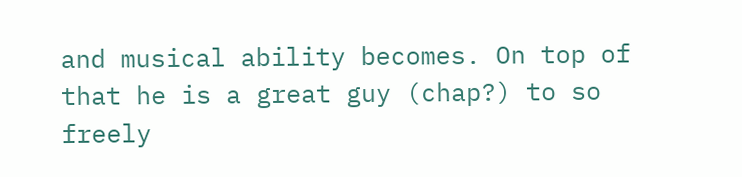and musical ability becomes. On top of that he is a great guy (chap?) to so freely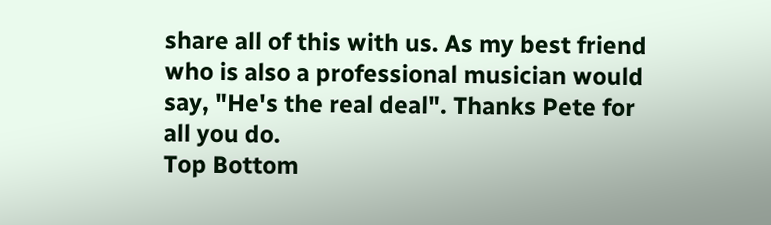share all of this with us. As my best friend who is also a professional musician would say, "He's the real deal". Thanks Pete for all you do.
Top Bottom